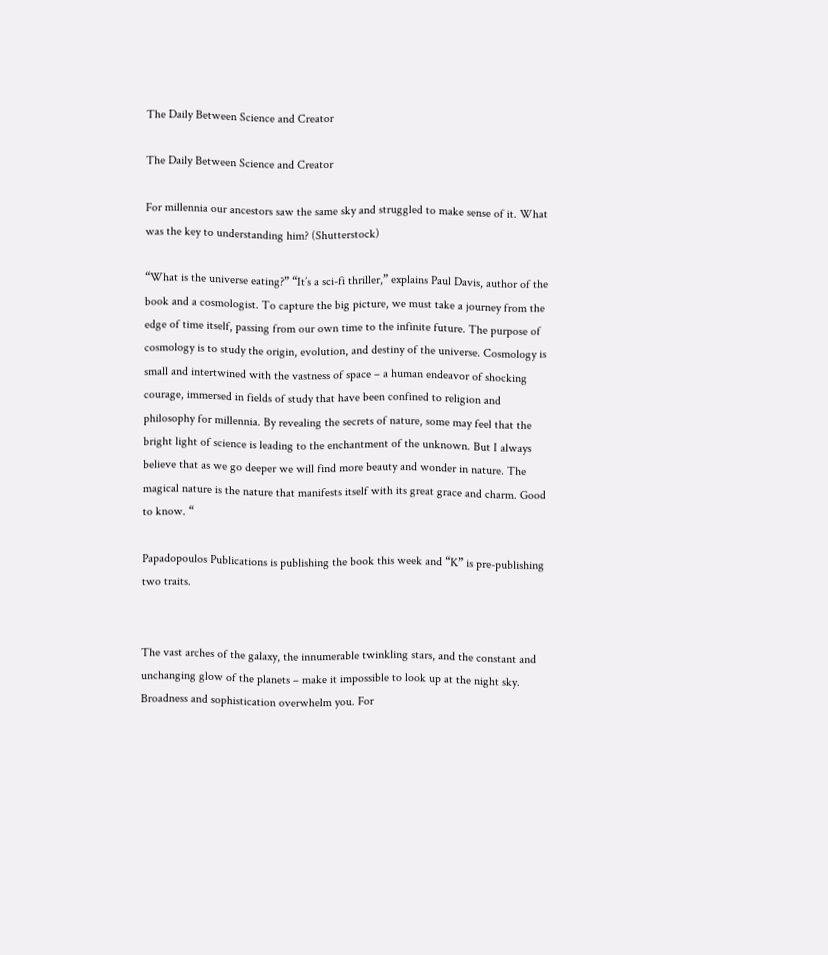The Daily Between Science and Creator

The Daily Between Science and Creator

For millennia our ancestors saw the same sky and struggled to make sense of it. What was the key to understanding him? (Shutterstock)

“What is the universe eating?” “It’s a sci-fi thriller,” explains Paul Davis, author of the book and a cosmologist. To capture the big picture, we must take a journey from the edge of time itself, passing from our own time to the infinite future. The purpose of cosmology is to study the origin, evolution, and destiny of the universe. Cosmology is small and intertwined with the vastness of space – a human endeavor of shocking courage, immersed in fields of study that have been confined to religion and philosophy for millennia. By revealing the secrets of nature, some may feel that the bright light of science is leading to the enchantment of the unknown. But I always believe that as we go deeper we will find more beauty and wonder in nature. The magical nature is the nature that manifests itself with its great grace and charm. Good to know. “

Papadopoulos Publications is publishing the book this week and “K” is pre-publishing two traits.


The vast arches of the galaxy, the innumerable twinkling stars, and the constant and unchanging glow of the planets – make it impossible to look up at the night sky. Broadness and sophistication overwhelm you. For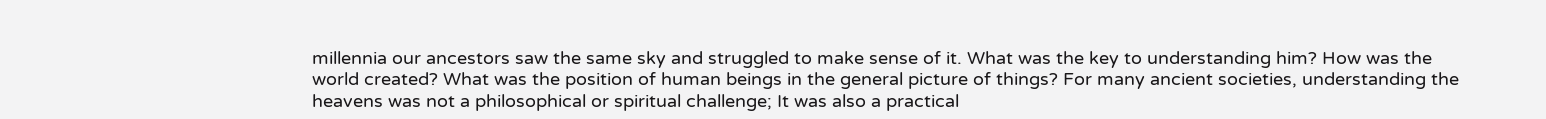millennia our ancestors saw the same sky and struggled to make sense of it. What was the key to understanding him? How was the world created? What was the position of human beings in the general picture of things? For many ancient societies, understanding the heavens was not a philosophical or spiritual challenge; It was also a practical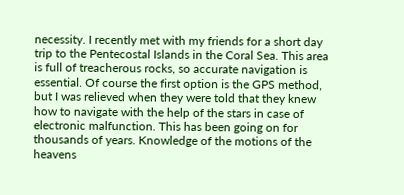necessity. I recently met with my friends for a short day trip to the Pentecostal Islands in the Coral Sea. This area is full of treacherous rocks, so accurate navigation is essential. Of course the first option is the GPS method, but I was relieved when they were told that they knew how to navigate with the help of the stars in case of electronic malfunction. This has been going on for thousands of years. Knowledge of the motions of the heavens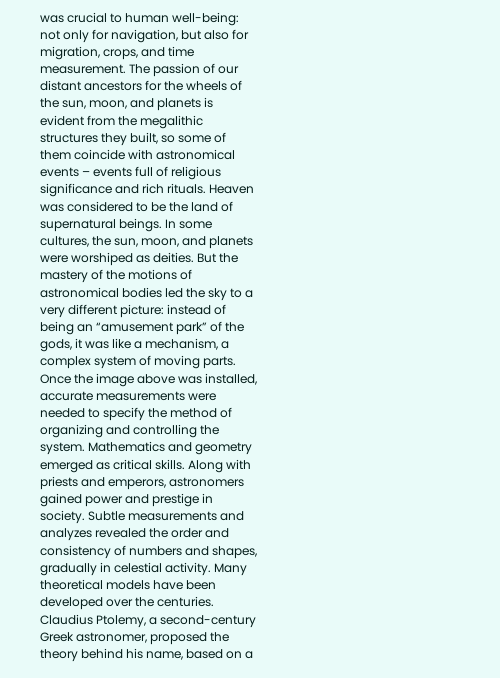was crucial to human well-being: not only for navigation, but also for migration, crops, and time measurement. The passion of our distant ancestors for the wheels of the sun, moon, and planets is evident from the megalithic structures they built, so some of them coincide with astronomical events – events full of religious significance and rich rituals. Heaven was considered to be the land of supernatural beings. In some cultures, the sun, moon, and planets were worshiped as deities. But the mastery of the motions of astronomical bodies led the sky to a very different picture: instead of being an “amusement park” of the gods, it was like a mechanism, a complex system of moving parts. Once the image above was installed, accurate measurements were needed to specify the method of organizing and controlling the system. Mathematics and geometry emerged as critical skills. Along with priests and emperors, astronomers gained power and prestige in society. Subtle measurements and analyzes revealed the order and consistency of numbers and shapes, gradually in celestial activity. Many theoretical models have been developed over the centuries. Claudius Ptolemy, a second-century Greek astronomer, proposed the theory behind his name, based on a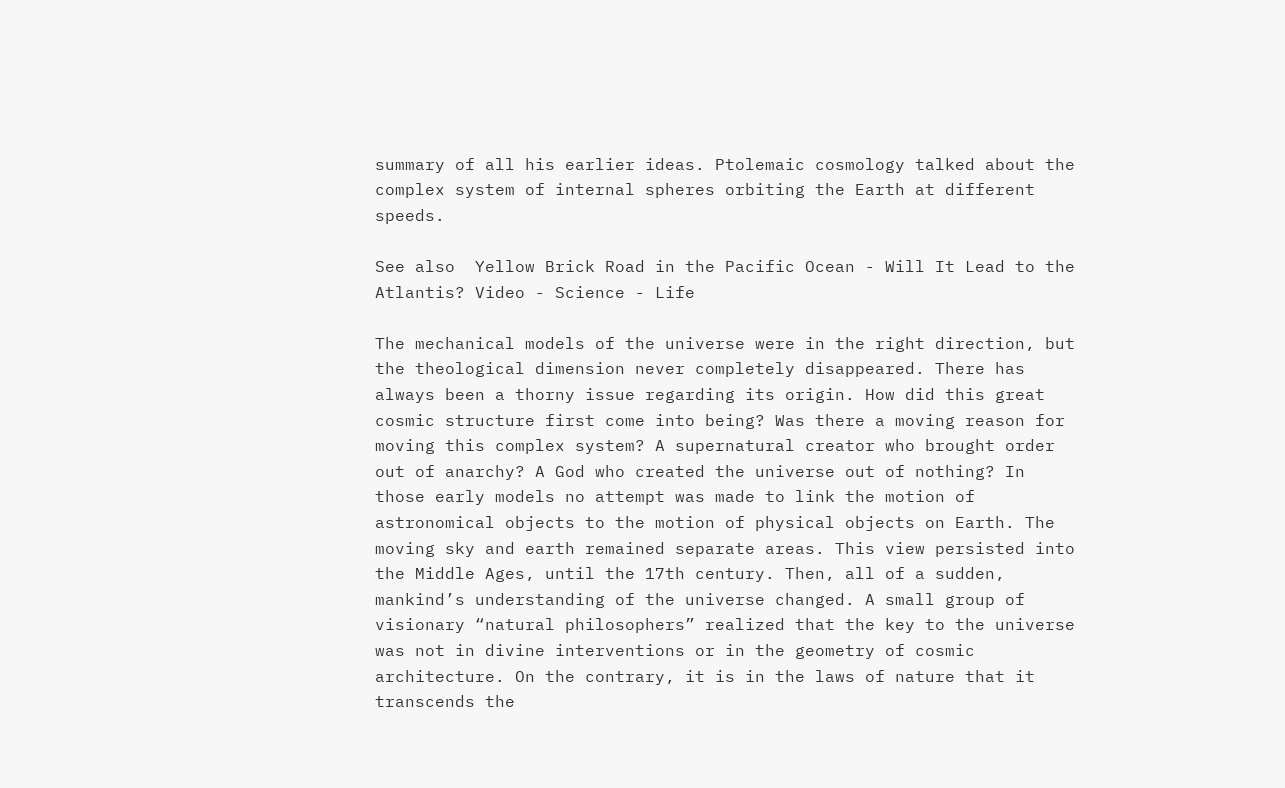summary of all his earlier ideas. Ptolemaic cosmology talked about the complex system of internal spheres orbiting the Earth at different speeds.

See also  Yellow Brick Road in the Pacific Ocean - Will It Lead to the Atlantis? Video - Science - Life

The mechanical models of the universe were in the right direction, but the theological dimension never completely disappeared. There has always been a thorny issue regarding its origin. How did this great cosmic structure first come into being? Was there a moving reason for moving this complex system? A supernatural creator who brought order out of anarchy? A God who created the universe out of nothing? In those early models no attempt was made to link the motion of astronomical objects to the motion of physical objects on Earth. The moving sky and earth remained separate areas. This view persisted into the Middle Ages, until the 17th century. Then, all of a sudden, mankind’s understanding of the universe changed. A small group of visionary “natural philosophers” realized that the key to the universe was not in divine interventions or in the geometry of cosmic architecture. On the contrary, it is in the laws of nature that it transcends the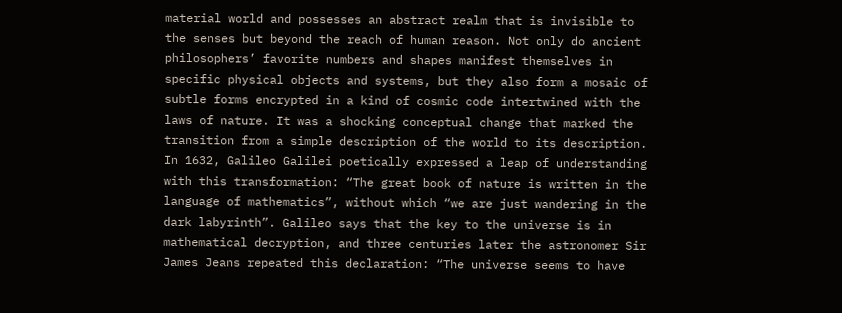material world and possesses an abstract realm that is invisible to the senses but beyond the reach of human reason. Not only do ancient philosophers’ favorite numbers and shapes manifest themselves in specific physical objects and systems, but they also form a mosaic of subtle forms encrypted in a kind of cosmic code intertwined with the laws of nature. It was a shocking conceptual change that marked the transition from a simple description of the world to its description. In 1632, Galileo Galilei poetically expressed a leap of understanding with this transformation: “The great book of nature is written in the language of mathematics”, without which “we are just wandering in the dark labyrinth”. Galileo says that the key to the universe is in mathematical decryption, and three centuries later the astronomer Sir James Jeans repeated this declaration: “The universe seems to have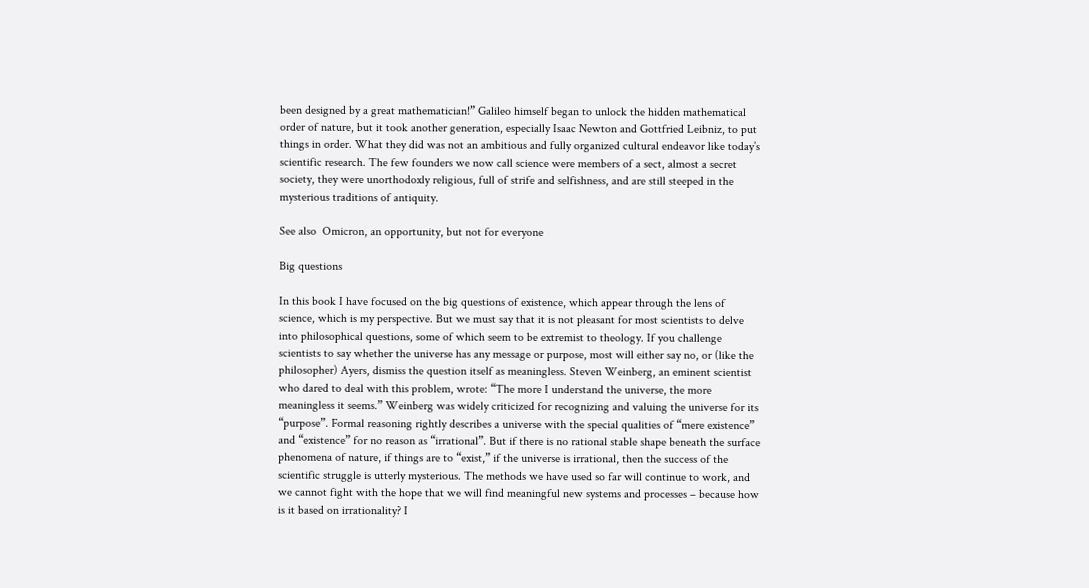been designed by a great mathematician!” Galileo himself began to unlock the hidden mathematical order of nature, but it took another generation, especially Isaac Newton and Gottfried Leibniz, to put things in order. What they did was not an ambitious and fully organized cultural endeavor like today’s scientific research. The few founders we now call science were members of a sect, almost a secret society, they were unorthodoxly religious, full of strife and selfishness, and are still steeped in the mysterious traditions of antiquity.

See also  Omicron, an opportunity, but not for everyone

Big questions

In this book I have focused on the big questions of existence, which appear through the lens of science, which is my perspective. But we must say that it is not pleasant for most scientists to delve into philosophical questions, some of which seem to be extremist to theology. If you challenge scientists to say whether the universe has any message or purpose, most will either say no, or (like the philosopher) Ayers, dismiss the question itself as meaningless. Steven Weinberg, an eminent scientist who dared to deal with this problem, wrote: “The more I understand the universe, the more meaningless it seems.” Weinberg was widely criticized for recognizing and valuing the universe for its “purpose”. Formal reasoning rightly describes a universe with the special qualities of “mere existence” and “existence” for no reason as “irrational”. But if there is no rational stable shape beneath the surface phenomena of nature, if things are to “exist,” if the universe is irrational, then the success of the scientific struggle is utterly mysterious. The methods we have used so far will continue to work, and we cannot fight with the hope that we will find meaningful new systems and processes – because how is it based on irrationality? I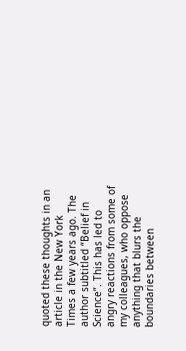quoted these thoughts in an article in the New York Times a few years ago. The author subtitled “Belief in Science”. This has led to angry reactions from some of my colleagues, who oppose anything that blurs the boundaries between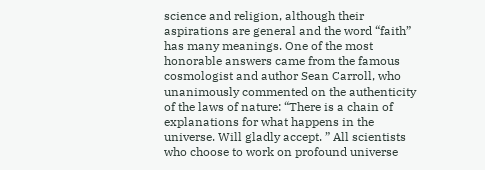science and religion, although their aspirations are general and the word “faith” has many meanings. One of the most honorable answers came from the famous cosmologist and author Sean Carroll, who unanimously commented on the authenticity of the laws of nature: “There is a chain of explanations for what happens in the universe. Will gladly accept. ” All scientists who choose to work on profound universe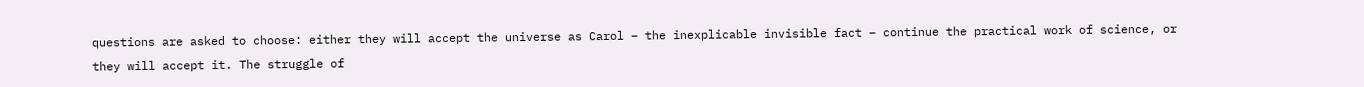questions are asked to choose: either they will accept the universe as Carol – the inexplicable invisible fact – continue the practical work of science, or they will accept it. The struggle of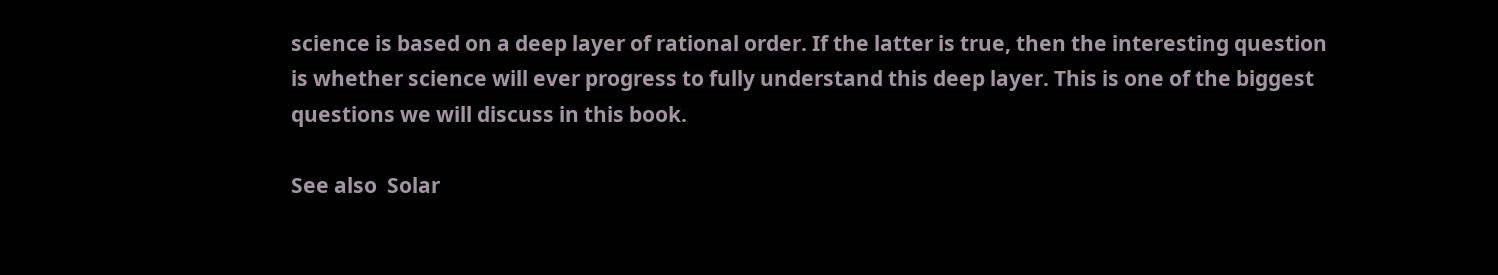science is based on a deep layer of rational order. If the latter is true, then the interesting question is whether science will ever progress to fully understand this deep layer. This is one of the biggest questions we will discuss in this book.

See also  Solar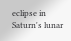eclipse in Saturn's lunar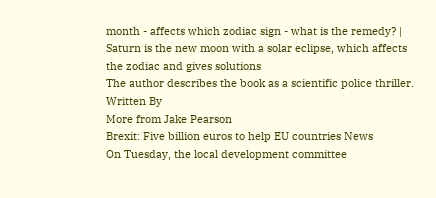month - affects which zodiac sign - what is the remedy? | Saturn is the new moon with a solar eclipse, which affects the zodiac and gives solutions
The author describes the book as a scientific police thriller.
Written By
More from Jake Pearson
Brexit: Five billion euros to help EU countries News
On Tuesday, the local development committee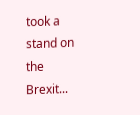took a stand on the Brexit...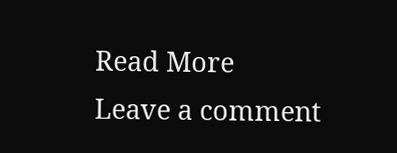Read More
Leave a comment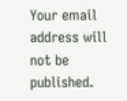Your email address will not be published.